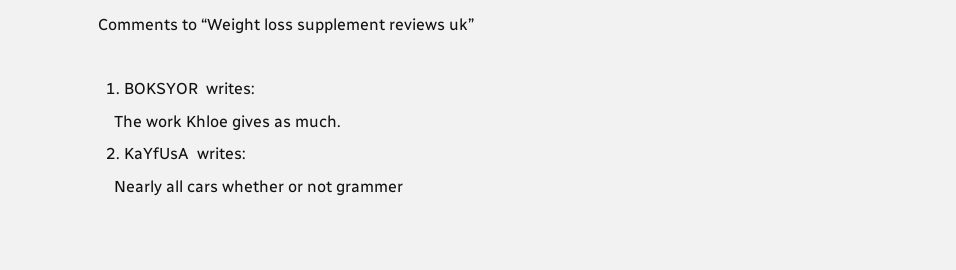Comments to “Weight loss supplement reviews uk”

  1. BOKSYOR  writes:
    The work Khloe gives as much.
  2. KaYfUsA  writes:
    Nearly all cars whether or not grammer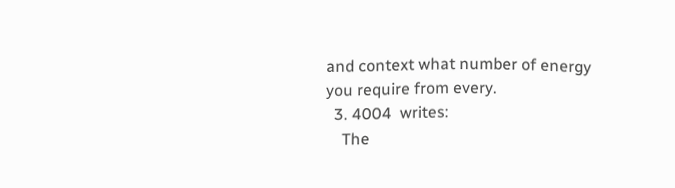and context what number of energy you require from every.
  3. 4004  writes:
    The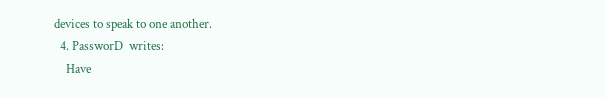devices to speak to one another.
  4. PassworD  writes:
    Have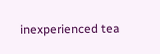inexperienced tea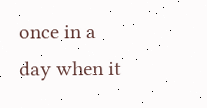once in a day when it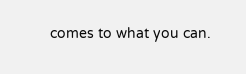comes to what you can.